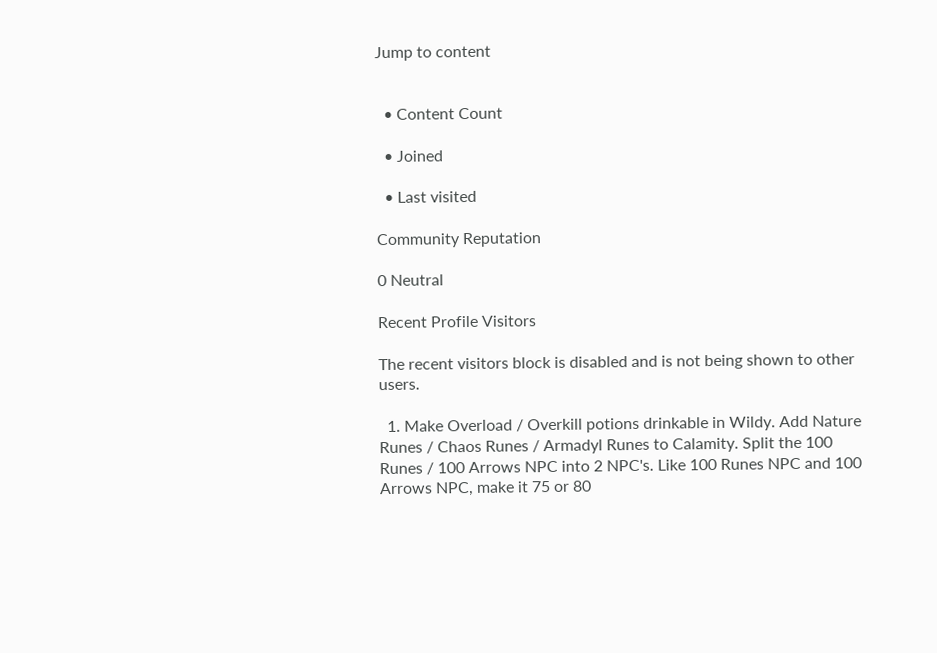Jump to content


  • Content Count

  • Joined

  • Last visited

Community Reputation

0 Neutral

Recent Profile Visitors

The recent visitors block is disabled and is not being shown to other users.

  1. Make Overload / Overkill potions drinkable in Wildy. Add Nature Runes / Chaos Runes / Armadyl Runes to Calamity. Split the 100 Runes / 100 Arrows NPC into 2 NPC's. Like 100 Runes NPC and 100 Arrows NPC, make it 75 or 80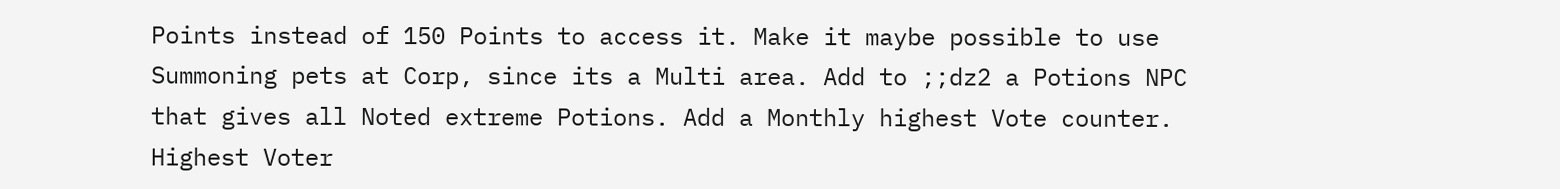Points instead of 150 Points to access it. Make it maybe possible to use Summoning pets at Corp, since its a Multi area. Add to ;;dz2 a Potions NPC that gives all Noted extreme Potions. Add a Monthly highest Vote counter. Highest Voter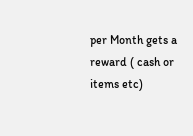per Month gets a reward ( cash or items etc)